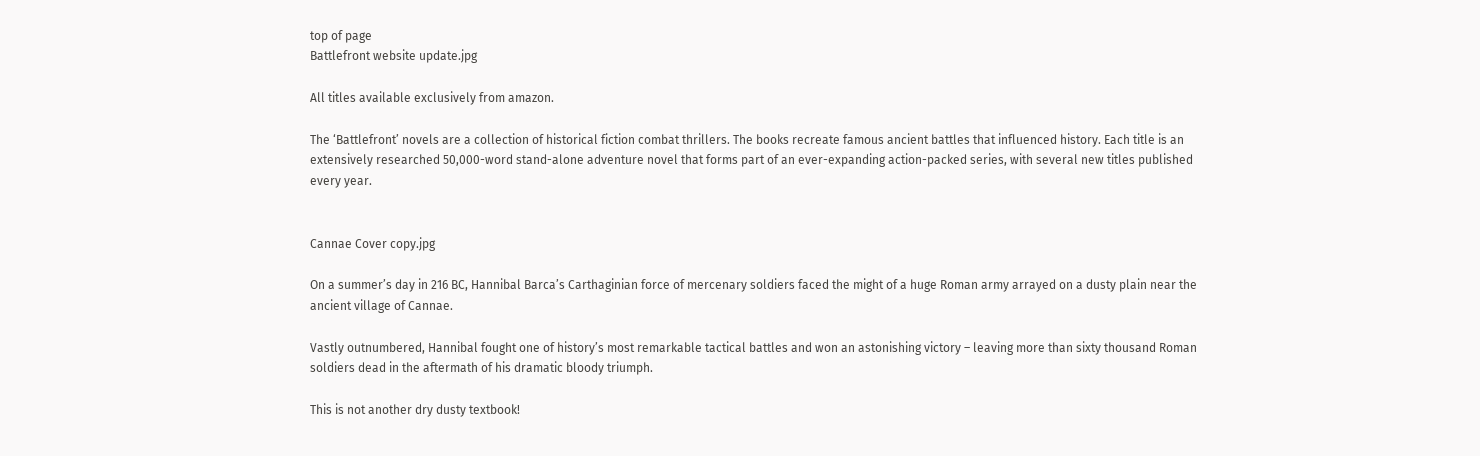top of page
Battlefront website update.jpg

All titles available exclusively from amazon.

The ‘Battlefront’ novels are a collection of historical fiction combat thrillers. The books recreate famous ancient battles that influenced history. Each title is an extensively researched 50,000-word stand-alone adventure novel that forms part of an ever-expanding action-packed series, with several new titles published every year.


Cannae Cover copy.jpg

On a summer’s day in 216 BC, Hannibal Barca’s Carthaginian force of mercenary soldiers faced the might of a huge Roman army arrayed on a dusty plain near the ancient village of Cannae.

Vastly outnumbered, Hannibal fought one of history’s most remarkable tactical battles and won an astonishing victory – leaving more than sixty thousand Roman soldiers dead in the aftermath of his dramatic bloody triumph.

This is not another dry dusty textbook!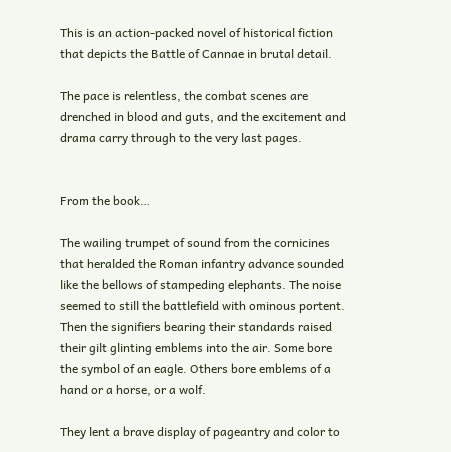This is an action-packed novel of historical fiction that depicts the Battle of Cannae in brutal detail.

The pace is relentless, the combat scenes are drenched in blood and guts, and the excitement and drama carry through to the very last pages.


From the book…

The wailing trumpet of sound from the cornicines that heralded the Roman infantry advance sounded like the bellows of stampeding elephants. The noise seemed to still the battlefield with ominous portent. Then the signifiers bearing their standards raised their gilt glinting emblems into the air. Some bore the symbol of an eagle. Others bore emblems of a hand or a horse, or a wolf.

They lent a brave display of pageantry and color to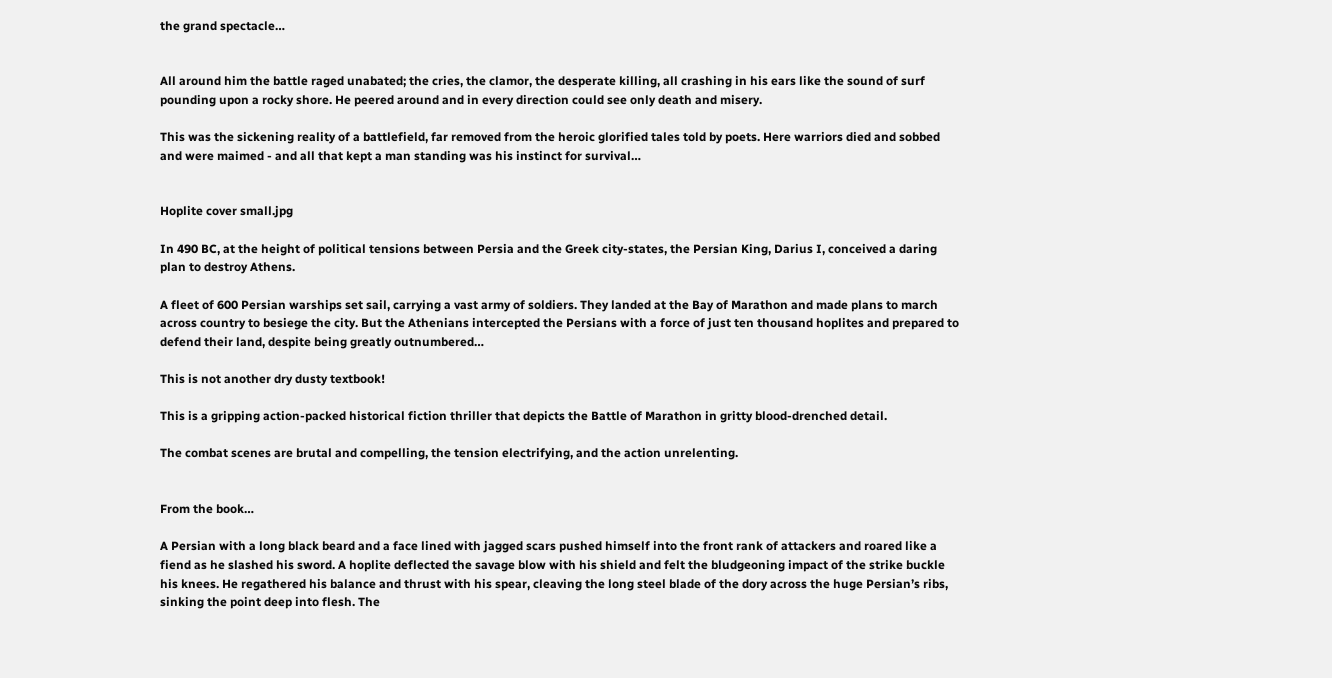the grand spectacle…


All around him the battle raged unabated; the cries, the clamor, the desperate killing, all crashing in his ears like the sound of surf pounding upon a rocky shore. He peered around and in every direction could see only death and misery.

This was the sickening reality of a battlefield, far removed from the heroic glorified tales told by poets. Here warriors died and sobbed and were maimed - and all that kept a man standing was his instinct for survival…


Hoplite cover small.jpg

In 490 BC, at the height of political tensions between Persia and the Greek city-states, the Persian King, Darius I, conceived a daring plan to destroy Athens.

A fleet of 600 Persian warships set sail, carrying a vast army of soldiers. They landed at the Bay of Marathon and made plans to march across country to besiege the city. But the Athenians intercepted the Persians with a force of just ten thousand hoplites and prepared to defend their land, despite being greatly outnumbered…

This is not another dry dusty textbook!

This is a gripping action-packed historical fiction thriller that depicts the Battle of Marathon in gritty blood-drenched detail.

The combat scenes are brutal and compelling, the tension electrifying, and the action unrelenting.


From the book…

A Persian with a long black beard and a face lined with jagged scars pushed himself into the front rank of attackers and roared like a fiend as he slashed his sword. A hoplite deflected the savage blow with his shield and felt the bludgeoning impact of the strike buckle his knees. He regathered his balance and thrust with his spear, cleaving the long steel blade of the dory across the huge Persian’s ribs, sinking the point deep into flesh. The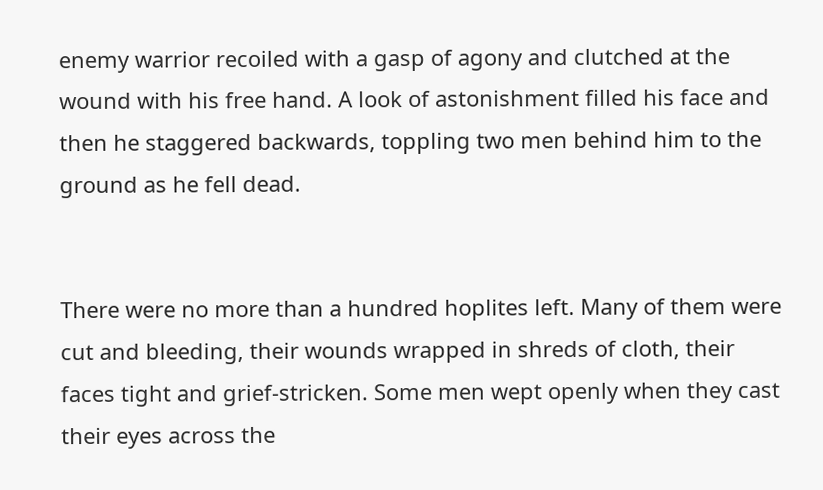enemy warrior recoiled with a gasp of agony and clutched at the wound with his free hand. A look of astonishment filled his face and then he staggered backwards, toppling two men behind him to the ground as he fell dead.


There were no more than a hundred hoplites left. Many of them were cut and bleeding, their wounds wrapped in shreds of cloth, their faces tight and grief-stricken. Some men wept openly when they cast their eyes across the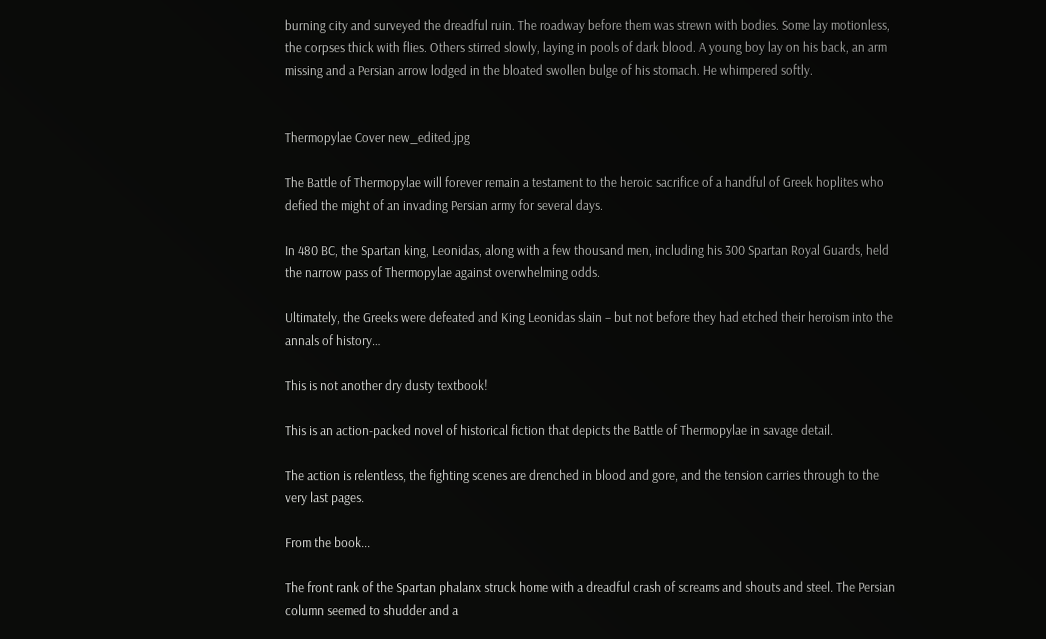burning city and surveyed the dreadful ruin. The roadway before them was strewn with bodies. Some lay motionless, the corpses thick with flies. Others stirred slowly, laying in pools of dark blood. A young boy lay on his back, an arm missing and a Persian arrow lodged in the bloated swollen bulge of his stomach. He whimpered softly.


Thermopylae Cover new_edited.jpg

The Battle of Thermopylae will forever remain a testament to the heroic sacrifice of a handful of Greek hoplites who defied the might of an invading Persian army for several days.

In 480 BC, the Spartan king, Leonidas, along with a few thousand men, including his 300 Spartan Royal Guards, held the narrow pass of Thermopylae against overwhelming odds.

Ultimately, the Greeks were defeated and King Leonidas slain – but not before they had etched their heroism into the annals of history…

This is not another dry dusty textbook!

This is an action-packed novel of historical fiction that depicts the Battle of Thermopylae in savage detail.

The action is relentless, the fighting scenes are drenched in blood and gore, and the tension carries through to the very last pages.

From the book...

The front rank of the Spartan phalanx struck home with a dreadful crash of screams and shouts and steel. The Persian column seemed to shudder and a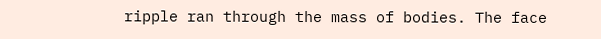ripple ran through the mass of bodies. The face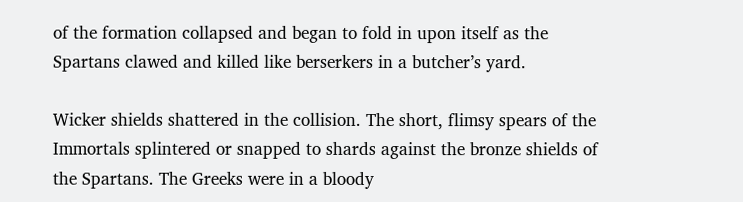of the formation collapsed and began to fold in upon itself as the Spartans clawed and killed like berserkers in a butcher’s yard.

Wicker shields shattered in the collision. The short, flimsy spears of the Immortals splintered or snapped to shards against the bronze shields of the Spartans. The Greeks were in a bloody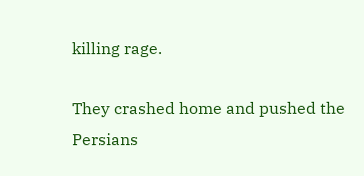killing rage.

They crashed home and pushed the Persians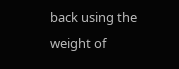back using the weight of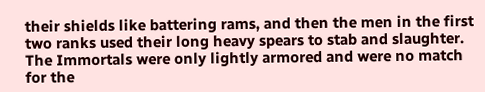their shields like battering rams, and then the men in the first two ranks used their long heavy spears to stab and slaughter. The Immortals were only lightly armored and were no match for the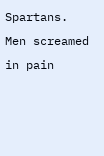Spartans. Men screamed in pain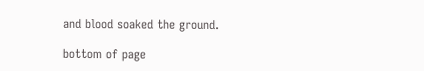and blood soaked the ground.

bottom of page